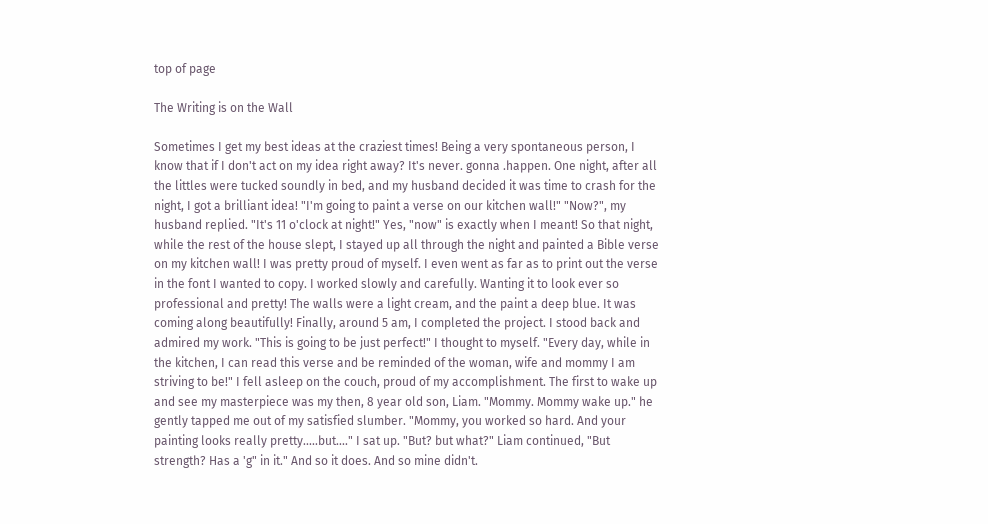top of page

The Writing is on the Wall

Sometimes I get my best ideas at the craziest times! Being a very spontaneous person, I know that if I don't act on my idea right away? It's never. gonna .happen. One night, after all the littles were tucked soundly in bed, and my husband decided it was time to crash for the night, I got a brilliant idea! "I'm going to paint a verse on our kitchen wall!" "Now?", my husband replied. "It's 11 o'clock at night!" Yes, "now" is exactly when I meant! So that night, while the rest of the house slept, I stayed up all through the night and painted a Bible verse on my kitchen wall! I was pretty proud of myself. I even went as far as to print out the verse in the font I wanted to copy. I worked slowly and carefully. Wanting it to look ever so professional and pretty! The walls were a light cream, and the paint a deep blue. It was coming along beautifully! Finally, around 5 am, I completed the project. I stood back and admired my work. "This is going to be just perfect!" I thought to myself. "Every day, while in the kitchen, I can read this verse and be reminded of the woman, wife and mommy I am striving to be!" I fell asleep on the couch, proud of my accomplishment. The first to wake up and see my masterpiece was my then, 8 year old son, Liam. "Mommy. Mommy wake up." he gently tapped me out of my satisfied slumber. "Mommy, you worked so hard. And your painting looks really pretty.....but...." I sat up. "But? but what?" Liam continued, "But strength? Has a 'g" in it." And so it does. And so mine didn't.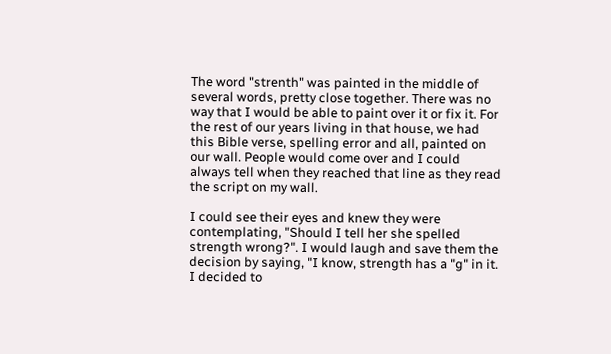The word "strenth" was painted in the middle of several words, pretty close together. There was no way that I would be able to paint over it or fix it. For the rest of our years living in that house, we had this Bible verse, spelling error and all, painted on our wall. People would come over and I could always tell when they reached that line as they read the script on my wall.

I could see their eyes and knew they were contemplating, "Should I tell her she spelled strength wrong?". I would laugh and save them the decision by saying, "I know, strength has a "g" in it. I decided to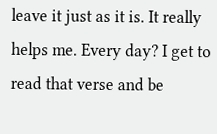leave it just as it is. It really helps me. Every day? I get to read that verse and be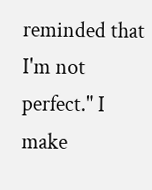reminded that I'm not perfect." I make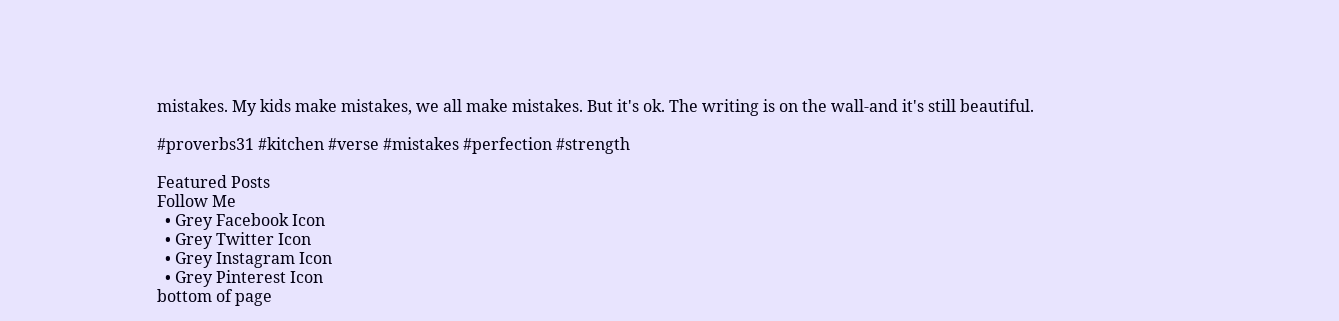mistakes. My kids make mistakes, we all make mistakes. But it's ok. The writing is on the wall-and it's still beautiful.

#proverbs31 #kitchen #verse #mistakes #perfection #strength

Featured Posts
Follow Me
  • Grey Facebook Icon
  • Grey Twitter Icon
  • Grey Instagram Icon
  • Grey Pinterest Icon
bottom of page